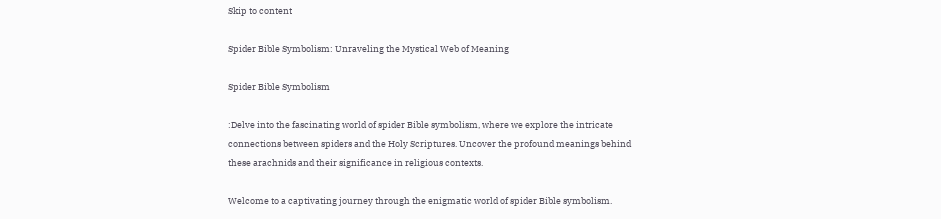Skip to content

Spider Bible Symbolism: Unraveling the Mystical Web of Meaning

Spider Bible Symbolism

:Delve into the fascinating world of spider Bible symbolism, where we explore the intricate connections between spiders and the Holy Scriptures. Uncover the profound meanings behind these arachnids and their significance in religious contexts.

Welcome to a captivating journey through the enigmatic world of spider Bible symbolism.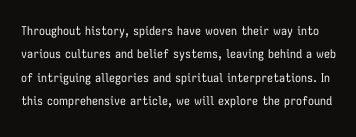Throughout history, spiders have woven their way into various cultures and belief systems, leaving behind a web of intriguing allegories and spiritual interpretations. In this comprehensive article, we will explore the profound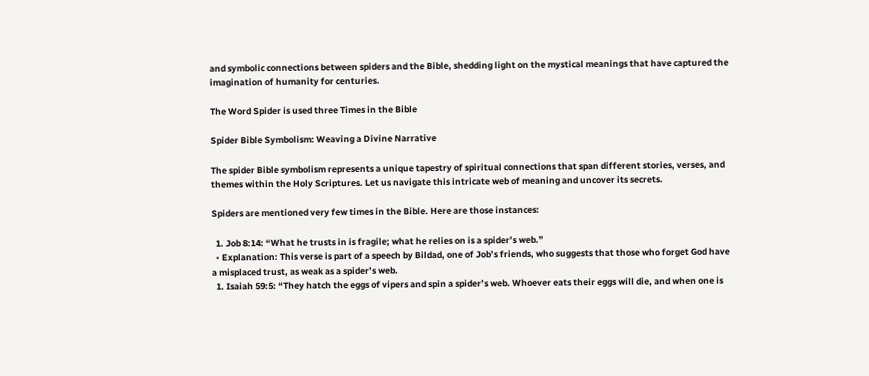and symbolic connections between spiders and the Bible, shedding light on the mystical meanings that have captured the imagination of humanity for centuries.

The Word Spider is used three Times in the Bible

Spider Bible Symbolism: Weaving a Divine Narrative

The spider Bible symbolism represents a unique tapestry of spiritual connections that span different stories, verses, and themes within the Holy Scriptures. Let us navigate this intricate web of meaning and uncover its secrets.

Spiders are mentioned very few times in the Bible. Here are those instances:

  1. Job 8:14: “What he trusts in is fragile; what he relies on is a spider’s web.”
  • Explanation: This verse is part of a speech by Bildad, one of Job’s friends, who suggests that those who forget God have a misplaced trust, as weak as a spider’s web.
  1. Isaiah 59:5: “They hatch the eggs of vipers and spin a spider’s web. Whoever eats their eggs will die, and when one is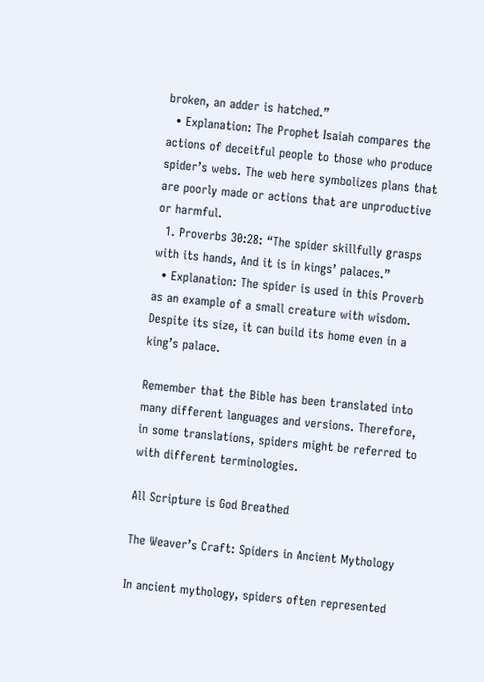broken, an adder is hatched.”
  • Explanation: The Prophet Isaiah compares the actions of deceitful people to those who produce spider’s webs. The web here symbolizes plans that are poorly made or actions that are unproductive or harmful.
  1. Proverbs 30:28: “The spider skillfully grasps with its hands, And it is in kings’ palaces.”
  • Explanation: The spider is used in this Proverb as an example of a small creature with wisdom. Despite its size, it can build its home even in a king’s palace.

Remember that the Bible has been translated into many different languages and versions. Therefore, in some translations, spiders might be referred to with different terminologies.

All Scripture is God Breathed

The Weaver’s Craft: Spiders in Ancient Mythology

In ancient mythology, spiders often represented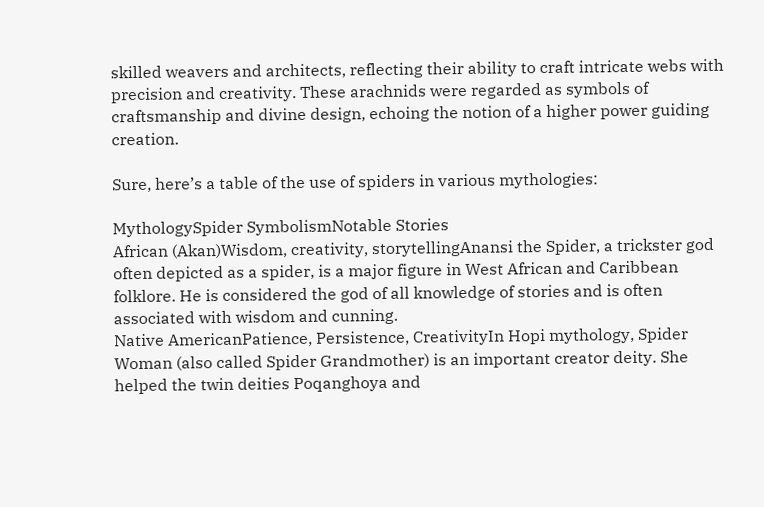skilled weavers and architects, reflecting their ability to craft intricate webs with precision and creativity. These arachnids were regarded as symbols of craftsmanship and divine design, echoing the notion of a higher power guiding creation.

Sure, here’s a table of the use of spiders in various mythologies:

MythologySpider SymbolismNotable Stories
African (Akan)Wisdom, creativity, storytellingAnansi the Spider, a trickster god often depicted as a spider, is a major figure in West African and Caribbean folklore. He is considered the god of all knowledge of stories and is often associated with wisdom and cunning.
Native AmericanPatience, Persistence, CreativityIn Hopi mythology, Spider Woman (also called Spider Grandmother) is an important creator deity. She helped the twin deities Poqanghoya and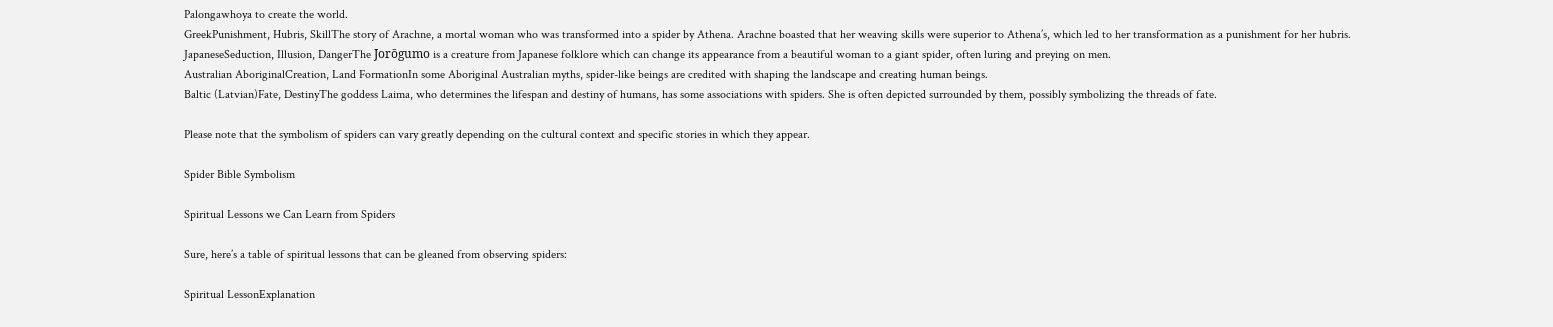Palongawhoya to create the world.
GreekPunishment, Hubris, SkillThe story of Arachne, a mortal woman who was transformed into a spider by Athena. Arachne boasted that her weaving skills were superior to Athena’s, which led to her transformation as a punishment for her hubris.
JapaneseSeduction, Illusion, DangerThe Jorōgumo is a creature from Japanese folklore which can change its appearance from a beautiful woman to a giant spider, often luring and preying on men.
Australian AboriginalCreation, Land FormationIn some Aboriginal Australian myths, spider-like beings are credited with shaping the landscape and creating human beings.
Baltic (Latvian)Fate, DestinyThe goddess Laima, who determines the lifespan and destiny of humans, has some associations with spiders. She is often depicted surrounded by them, possibly symbolizing the threads of fate.

Please note that the symbolism of spiders can vary greatly depending on the cultural context and specific stories in which they appear.

Spider Bible Symbolism

Spiritual Lessons we Can Learn from Spiders

Sure, here’s a table of spiritual lessons that can be gleaned from observing spiders:

Spiritual LessonExplanation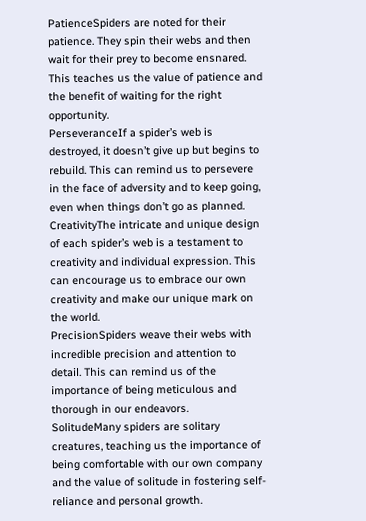PatienceSpiders are noted for their patience. They spin their webs and then wait for their prey to become ensnared. This teaches us the value of patience and the benefit of waiting for the right opportunity.
PerseveranceIf a spider’s web is destroyed, it doesn’t give up but begins to rebuild. This can remind us to persevere in the face of adversity and to keep going, even when things don’t go as planned.
CreativityThe intricate and unique design of each spider’s web is a testament to creativity and individual expression. This can encourage us to embrace our own creativity and make our unique mark on the world.
PrecisionSpiders weave their webs with incredible precision and attention to detail. This can remind us of the importance of being meticulous and thorough in our endeavors.
SolitudeMany spiders are solitary creatures, teaching us the importance of being comfortable with our own company and the value of solitude in fostering self-reliance and personal growth.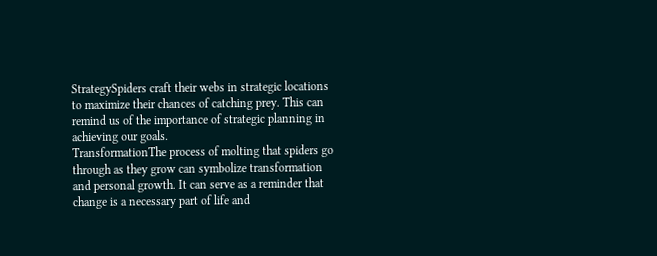StrategySpiders craft their webs in strategic locations to maximize their chances of catching prey. This can remind us of the importance of strategic planning in achieving our goals.
TransformationThe process of molting that spiders go through as they grow can symbolize transformation and personal growth. It can serve as a reminder that change is a necessary part of life and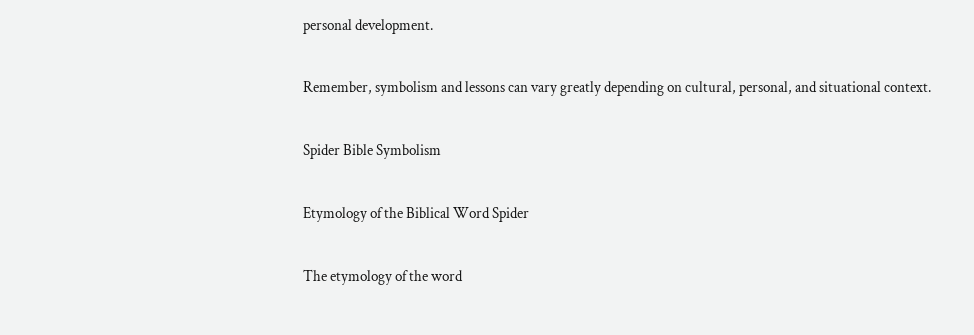personal development.

Remember, symbolism and lessons can vary greatly depending on cultural, personal, and situational context.

Spider Bible Symbolism

Etymology of the Biblical Word Spider

The etymology of the word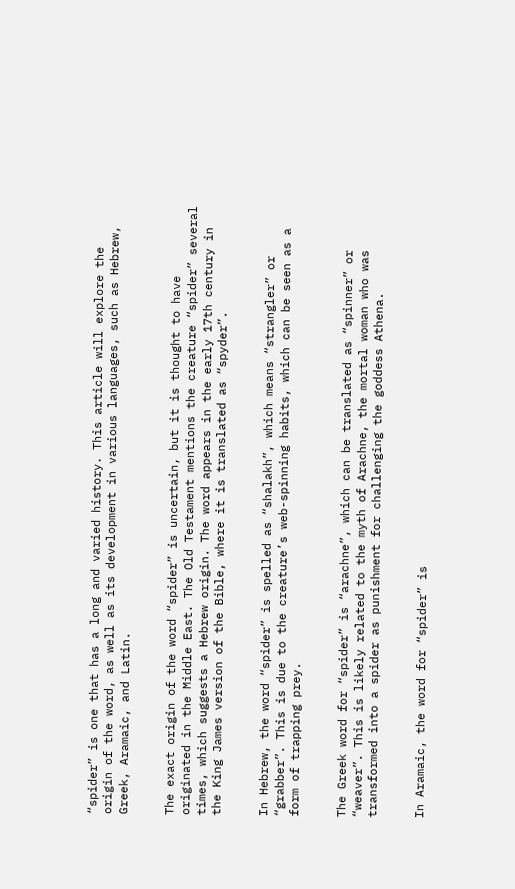“spider” is one that has a long and varied history. This article will explore the origin of the word, as well as its development in various languages, such as Hebrew, Greek, Aramaic, and Latin.


The exact origin of the word “spider” is uncertain, but it is thought to have originated in the Middle East. The Old Testament mentions the creature “spider” several times, which suggests a Hebrew origin. The word appears in the early 17th century in the King James version of the Bible, where it is translated as “spyder”.


In Hebrew, the word “spider” is spelled as “shalakh”, which means “strangler” or “grabber”. This is due to the creature’s web-spinning habits, which can be seen as a form of trapping prey.


The Greek word for “spider” is “arachne”, which can be translated as “spinner” or “weaver”. This is likely related to the myth of Arachne, the mortal woman who was transformed into a spider as punishment for challenging the goddess Athena.


In Aramaic, the word for “spider” is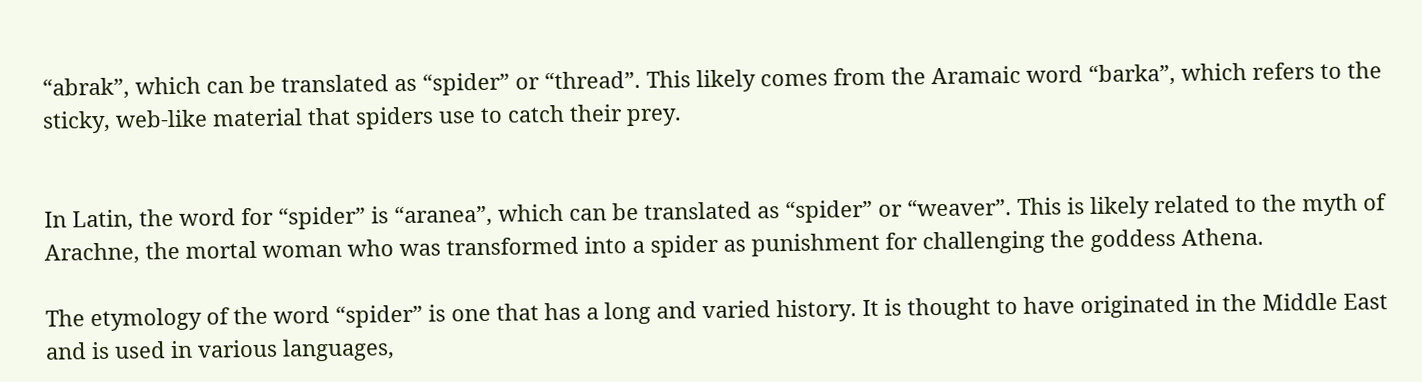“abrak”, which can be translated as “spider” or “thread”. This likely comes from the Aramaic word “barka”, which refers to the sticky, web-like material that spiders use to catch their prey.


In Latin, the word for “spider” is “aranea”, which can be translated as “spider” or “weaver”. This is likely related to the myth of Arachne, the mortal woman who was transformed into a spider as punishment for challenging the goddess Athena.

The etymology of the word “spider” is one that has a long and varied history. It is thought to have originated in the Middle East and is used in various languages,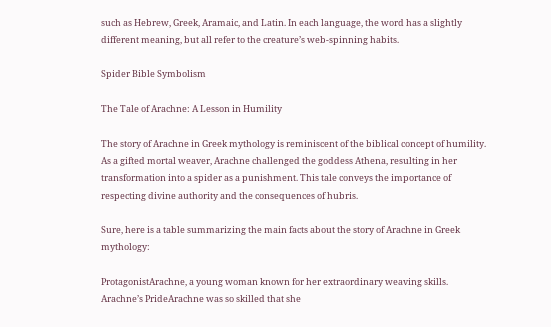such as Hebrew, Greek, Aramaic, and Latin. In each language, the word has a slightly different meaning, but all refer to the creature’s web-spinning habits.

Spider Bible Symbolism

The Tale of Arachne: A Lesson in Humility

The story of Arachne in Greek mythology is reminiscent of the biblical concept of humility. As a gifted mortal weaver, Arachne challenged the goddess Athena, resulting in her transformation into a spider as a punishment. This tale conveys the importance of respecting divine authority and the consequences of hubris.

Sure, here is a table summarizing the main facts about the story of Arachne in Greek mythology:

ProtagonistArachne, a young woman known for her extraordinary weaving skills.
Arachne’s PrideArachne was so skilled that she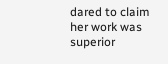dared to claim her work was superior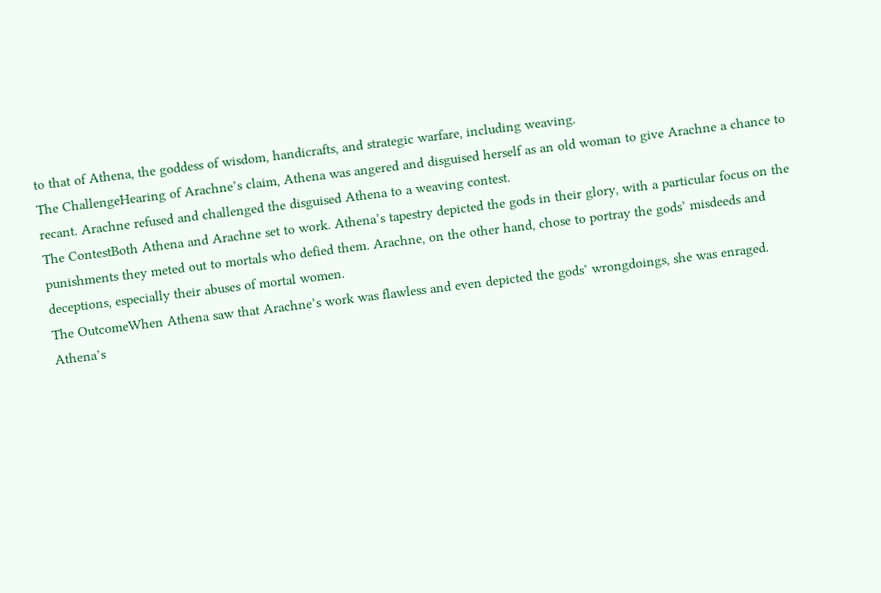to that of Athena, the goddess of wisdom, handicrafts, and strategic warfare, including weaving.
The ChallengeHearing of Arachne’s claim, Athena was angered and disguised herself as an old woman to give Arachne a chance to recant. Arachne refused and challenged the disguised Athena to a weaving contest.
The ContestBoth Athena and Arachne set to work. Athena’s tapestry depicted the gods in their glory, with a particular focus on the punishments they meted out to mortals who defied them. Arachne, on the other hand, chose to portray the gods’ misdeeds and deceptions, especially their abuses of mortal women.
The OutcomeWhen Athena saw that Arachne’s work was flawless and even depicted the gods’ wrongdoings, she was enraged.
Athena’s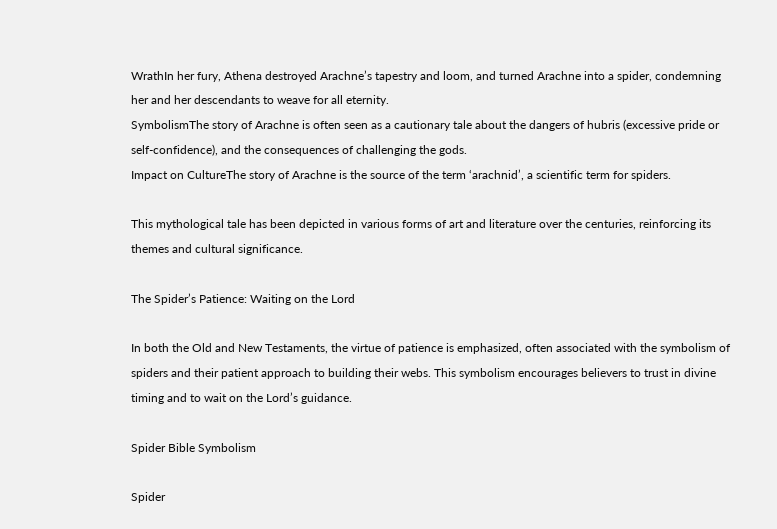WrathIn her fury, Athena destroyed Arachne’s tapestry and loom, and turned Arachne into a spider, condemning her and her descendants to weave for all eternity.
SymbolismThe story of Arachne is often seen as a cautionary tale about the dangers of hubris (excessive pride or self-confidence), and the consequences of challenging the gods.
Impact on CultureThe story of Arachne is the source of the term ‘arachnid’, a scientific term for spiders.

This mythological tale has been depicted in various forms of art and literature over the centuries, reinforcing its themes and cultural significance.

The Spider’s Patience: Waiting on the Lord

In both the Old and New Testaments, the virtue of patience is emphasized, often associated with the symbolism of spiders and their patient approach to building their webs. This symbolism encourages believers to trust in divine timing and to wait on the Lord’s guidance.

Spider Bible Symbolism

Spider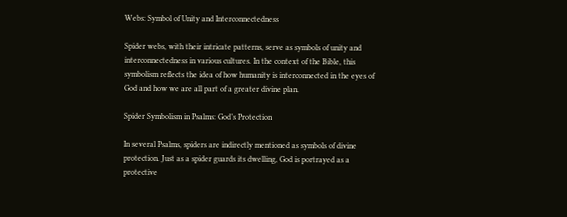Webs: Symbol of Unity and Interconnectedness

Spider webs, with their intricate patterns, serve as symbols of unity and interconnectedness in various cultures. In the context of the Bible, this symbolism reflects the idea of how humanity is interconnected in the eyes of God and how we are all part of a greater divine plan.

Spider Symbolism in Psalms: God’s Protection

In several Psalms, spiders are indirectly mentioned as symbols of divine protection. Just as a spider guards its dwelling, God is portrayed as a protective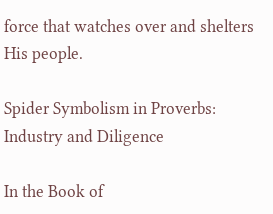force that watches over and shelters His people.

Spider Symbolism in Proverbs: Industry and Diligence

In the Book of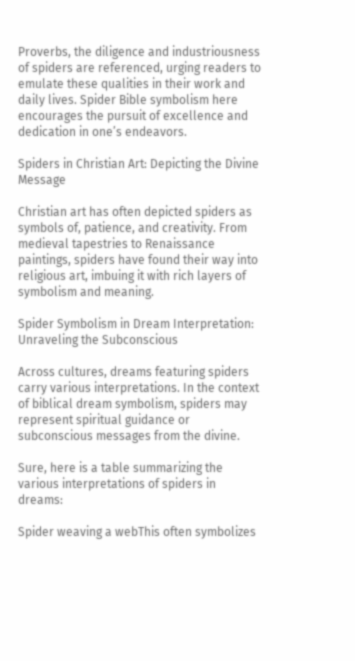Proverbs, the diligence and industriousness of spiders are referenced, urging readers to emulate these qualities in their work and daily lives. Spider Bible symbolism here encourages the pursuit of excellence and dedication in one’s endeavors.

Spiders in Christian Art: Depicting the Divine Message

Christian art has often depicted spiders as symbols of, patience, and creativity. From medieval tapestries to Renaissance paintings, spiders have found their way into religious art, imbuing it with rich layers of symbolism and meaning.

Spider Symbolism in Dream Interpretation: Unraveling the Subconscious

Across cultures, dreams featuring spiders carry various interpretations. In the context of biblical dream symbolism, spiders may represent spiritual guidance or subconscious messages from the divine.

Sure, here is a table summarizing the various interpretations of spiders in dreams:

Spider weaving a webThis often symbolizes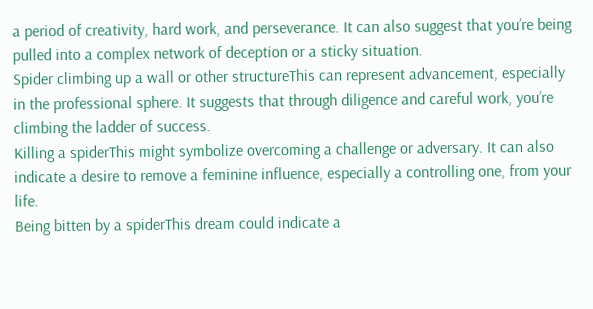a period of creativity, hard work, and perseverance. It can also suggest that you’re being pulled into a complex network of deception or a sticky situation.
Spider climbing up a wall or other structureThis can represent advancement, especially in the professional sphere. It suggests that through diligence and careful work, you’re climbing the ladder of success.
Killing a spiderThis might symbolize overcoming a challenge or adversary. It can also indicate a desire to remove a feminine influence, especially a controlling one, from your life.
Being bitten by a spiderThis dream could indicate a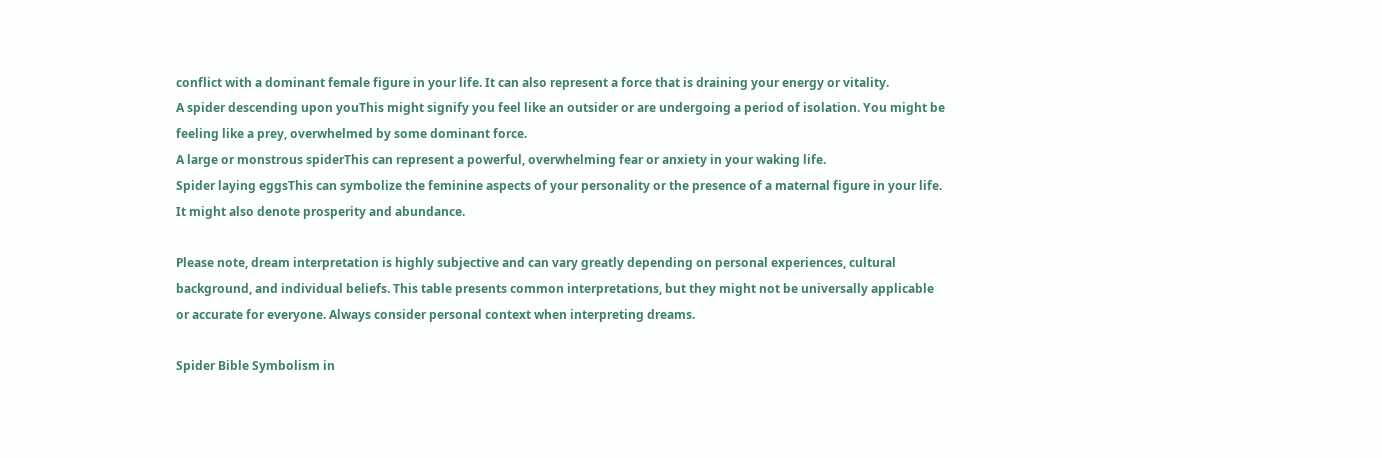conflict with a dominant female figure in your life. It can also represent a force that is draining your energy or vitality.
A spider descending upon youThis might signify you feel like an outsider or are undergoing a period of isolation. You might be feeling like a prey, overwhelmed by some dominant force.
A large or monstrous spiderThis can represent a powerful, overwhelming fear or anxiety in your waking life.
Spider laying eggsThis can symbolize the feminine aspects of your personality or the presence of a maternal figure in your life. It might also denote prosperity and abundance.

Please note, dream interpretation is highly subjective and can vary greatly depending on personal experiences, cultural background, and individual beliefs. This table presents common interpretations, but they might not be universally applicable or accurate for everyone. Always consider personal context when interpreting dreams.

Spider Bible Symbolism in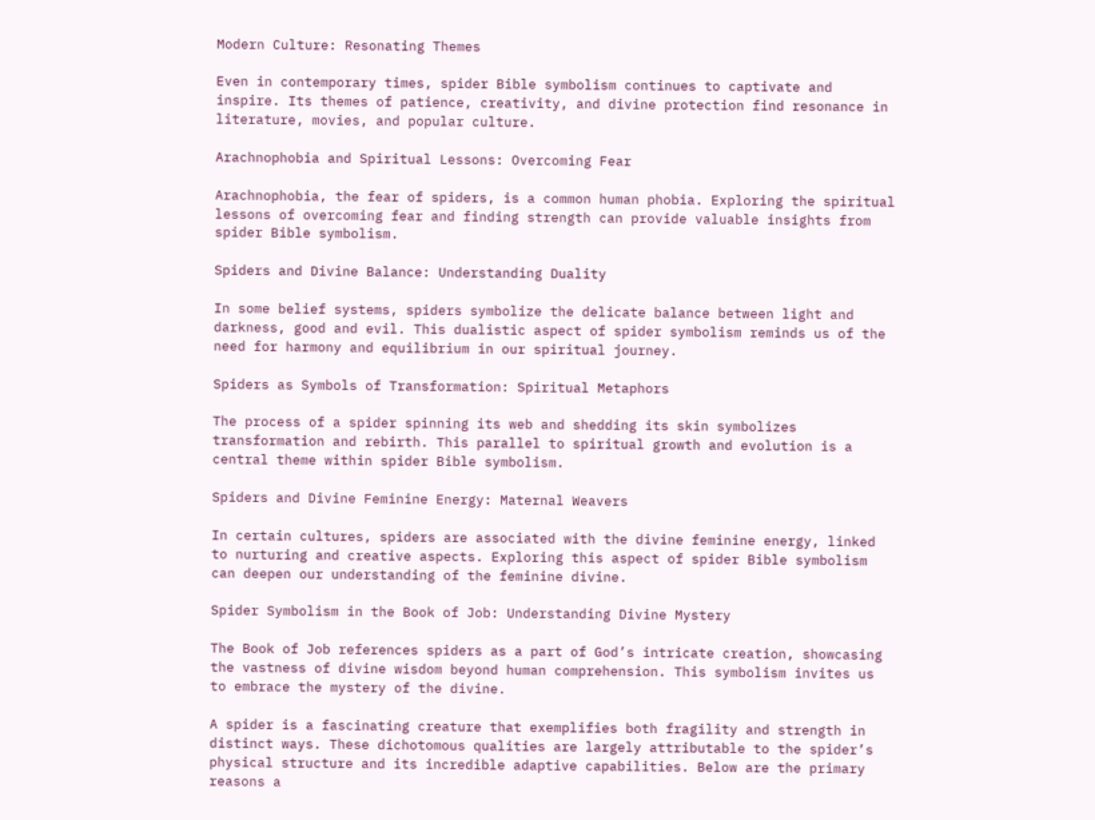Modern Culture: Resonating Themes

Even in contemporary times, spider Bible symbolism continues to captivate and inspire. Its themes of patience, creativity, and divine protection find resonance in literature, movies, and popular culture.

Arachnophobia and Spiritual Lessons: Overcoming Fear

Arachnophobia, the fear of spiders, is a common human phobia. Exploring the spiritual lessons of overcoming fear and finding strength can provide valuable insights from spider Bible symbolism.

Spiders and Divine Balance: Understanding Duality

In some belief systems, spiders symbolize the delicate balance between light and darkness, good and evil. This dualistic aspect of spider symbolism reminds us of the need for harmony and equilibrium in our spiritual journey.

Spiders as Symbols of Transformation: Spiritual Metaphors

The process of a spider spinning its web and shedding its skin symbolizes transformation and rebirth. This parallel to spiritual growth and evolution is a central theme within spider Bible symbolism.

Spiders and Divine Feminine Energy: Maternal Weavers

In certain cultures, spiders are associated with the divine feminine energy, linked to nurturing and creative aspects. Exploring this aspect of spider Bible symbolism can deepen our understanding of the feminine divine.

Spider Symbolism in the Book of Job: Understanding Divine Mystery

The Book of Job references spiders as a part of God’s intricate creation, showcasing the vastness of divine wisdom beyond human comprehension. This symbolism invites us to embrace the mystery of the divine.

A spider is a fascinating creature that exemplifies both fragility and strength in distinct ways. These dichotomous qualities are largely attributable to the spider’s physical structure and its incredible adaptive capabilities. Below are the primary reasons a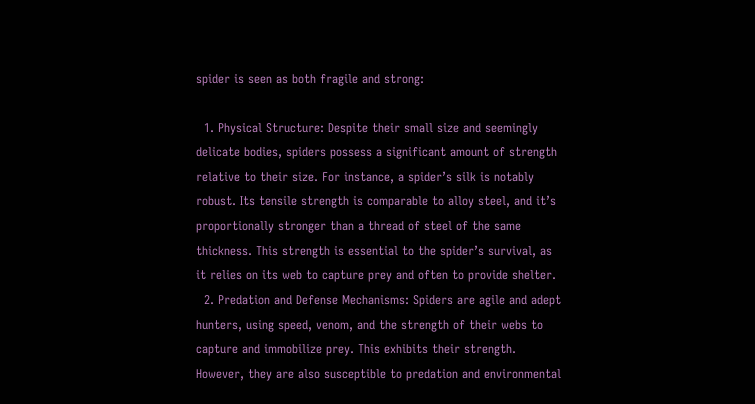spider is seen as both fragile and strong:

  1. Physical Structure: Despite their small size and seemingly delicate bodies, spiders possess a significant amount of strength relative to their size. For instance, a spider’s silk is notably robust. Its tensile strength is comparable to alloy steel, and it’s proportionally stronger than a thread of steel of the same thickness. This strength is essential to the spider’s survival, as it relies on its web to capture prey and often to provide shelter.
  2. Predation and Defense Mechanisms: Spiders are agile and adept hunters, using speed, venom, and the strength of their webs to capture and immobilize prey. This exhibits their strength. However, they are also susceptible to predation and environmental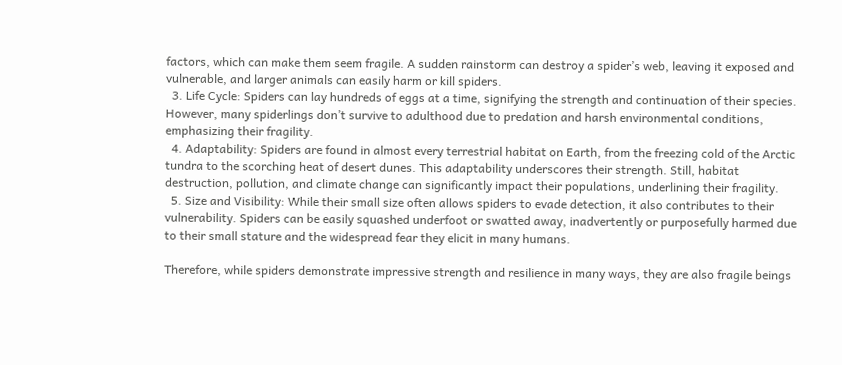factors, which can make them seem fragile. A sudden rainstorm can destroy a spider’s web, leaving it exposed and vulnerable, and larger animals can easily harm or kill spiders.
  3. Life Cycle: Spiders can lay hundreds of eggs at a time, signifying the strength and continuation of their species. However, many spiderlings don’t survive to adulthood due to predation and harsh environmental conditions, emphasizing their fragility.
  4. Adaptability: Spiders are found in almost every terrestrial habitat on Earth, from the freezing cold of the Arctic tundra to the scorching heat of desert dunes. This adaptability underscores their strength. Still, habitat destruction, pollution, and climate change can significantly impact their populations, underlining their fragility.
  5. Size and Visibility: While their small size often allows spiders to evade detection, it also contributes to their vulnerability. Spiders can be easily squashed underfoot or swatted away, inadvertently or purposefully harmed due to their small stature and the widespread fear they elicit in many humans.

Therefore, while spiders demonstrate impressive strength and resilience in many ways, they are also fragile beings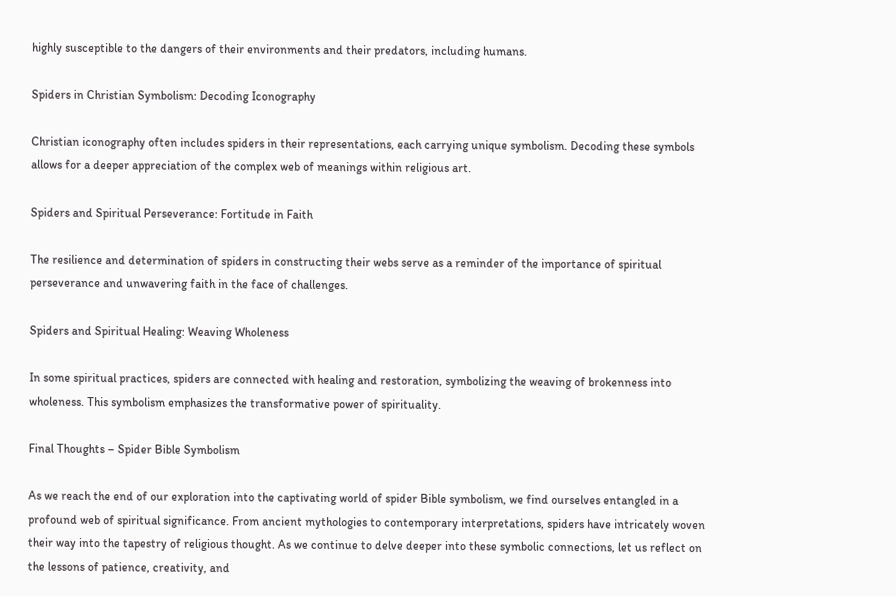highly susceptible to the dangers of their environments and their predators, including humans.

Spiders in Christian Symbolism: Decoding Iconography

Christian iconography often includes spiders in their representations, each carrying unique symbolism. Decoding these symbols allows for a deeper appreciation of the complex web of meanings within religious art.

Spiders and Spiritual Perseverance: Fortitude in Faith

The resilience and determination of spiders in constructing their webs serve as a reminder of the importance of spiritual perseverance and unwavering faith in the face of challenges.

Spiders and Spiritual Healing: Weaving Wholeness

In some spiritual practices, spiders are connected with healing and restoration, symbolizing the weaving of brokenness into wholeness. This symbolism emphasizes the transformative power of spirituality.

Final Thoughts – Spider Bible Symbolism

As we reach the end of our exploration into the captivating world of spider Bible symbolism, we find ourselves entangled in a profound web of spiritual significance. From ancient mythologies to contemporary interpretations, spiders have intricately woven their way into the tapestry of religious thought. As we continue to delve deeper into these symbolic connections, let us reflect on the lessons of patience, creativity, and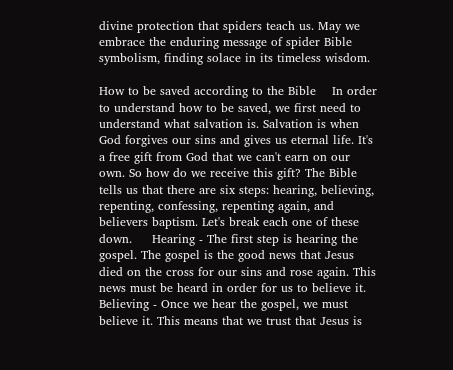divine protection that spiders teach us. May we embrace the enduring message of spider Bible symbolism, finding solace in its timeless wisdom.

How to be saved according to the Bible    In order to understand how to be saved, we first need to understand what salvation is. Salvation is when God forgives our sins and gives us eternal life. It's a free gift from God that we can't earn on our own. So how do we receive this gift? The Bible tells us that there are six steps: hearing, believing, repenting, confessing, repenting again, and believers baptism. Let's break each one of these down.     Hearing - The first step is hearing the gospel. The gospel is the good news that Jesus died on the cross for our sins and rose again. This news must be heard in order for us to believe it.     Believing - Once we hear the gospel, we must believe it. This means that we trust that Jesus is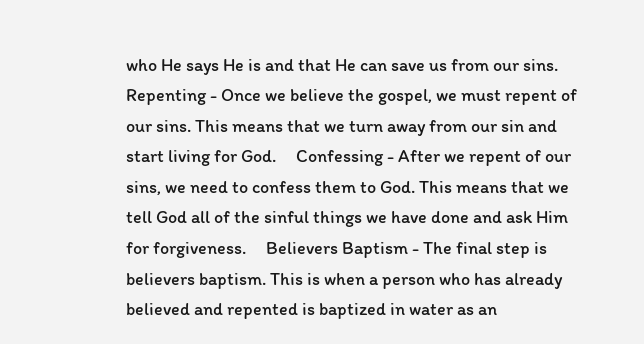who He says He is and that He can save us from our sins.     Repenting - Once we believe the gospel, we must repent of our sins. This means that we turn away from our sin and start living for God.     Confessing - After we repent of our sins, we need to confess them to God. This means that we tell God all of the sinful things we have done and ask Him for forgiveness.     Believers Baptism - The final step is believers baptism. This is when a person who has already believed and repented is baptized in water as an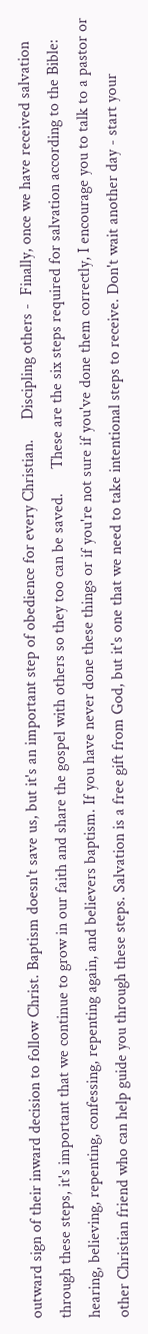outward sign of their inward decision to follow Christ. Baptism doesn't save us, but it's an important step of obedience for every Christian.     Discipling others -  Finally, once we have received salvation through these steps, it's important that we continue to grow in our faith and share the gospel with others so they too can be saved.      These are the six steps required for salvation according to the Bible: hearing, believing, repenting, confessing, repenting again, and believers baptism. If you have never done these things or if you're not sure if you've done them correctly, I encourage you to talk to a pastor or other Christian friend who can help guide you through these steps. Salvation is a free gift from God, but it's one that we need to take intentional steps to receive. Don't wait another day - start your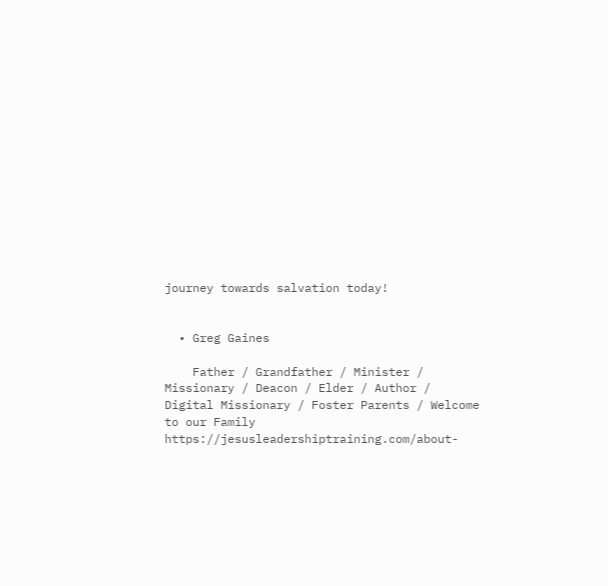journey towards salvation today!


  • Greg Gaines

    Father / Grandfather / Minister / Missionary / Deacon / Elder / Author / Digital Missionary / Foster Parents / Welcome to our Family https://jesusleadershiptraining.com/about-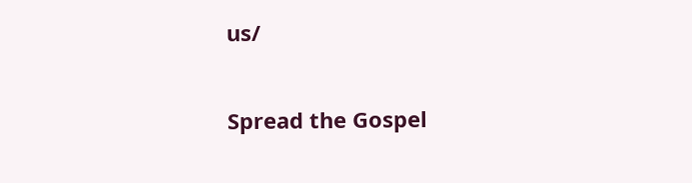us/

Spread the Gospel